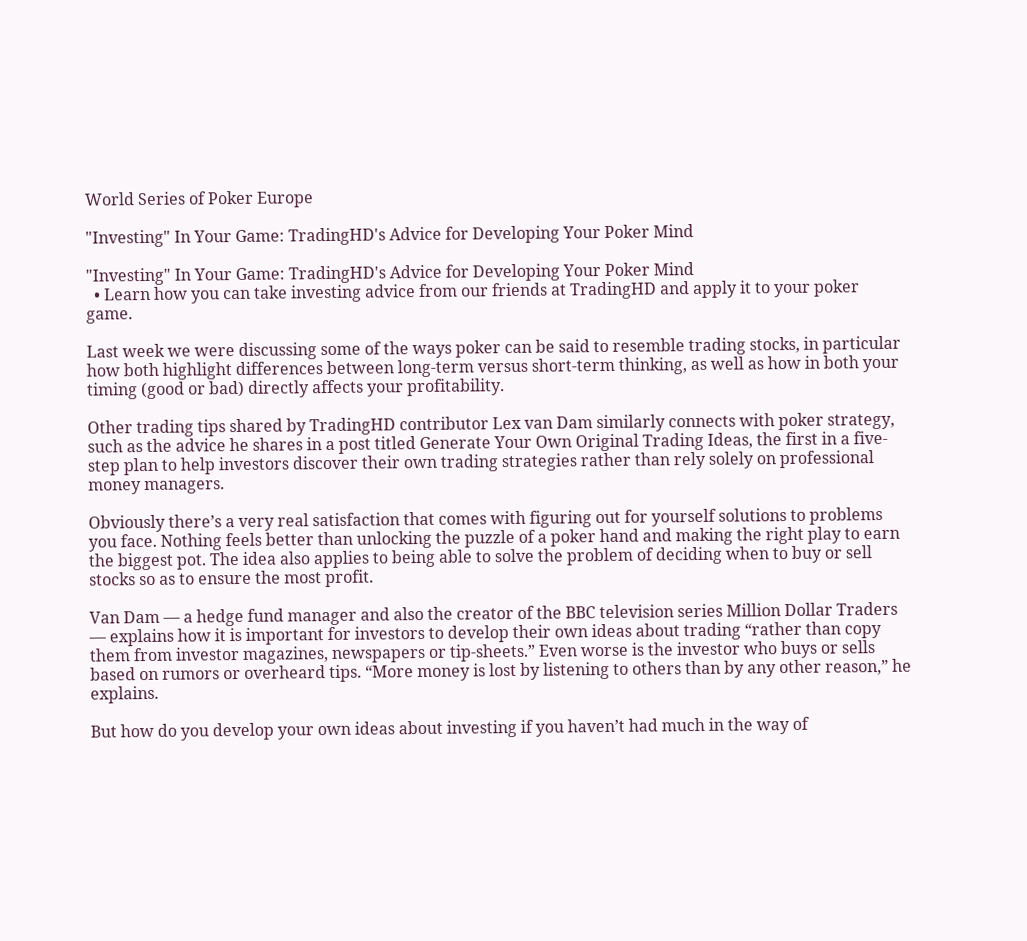World Series of Poker Europe

"Investing" In Your Game: TradingHD's Advice for Developing Your Poker Mind

"Investing" In Your Game: TradingHD's Advice for Developing Your Poker Mind
  • Learn how you can take investing advice from our friends at TradingHD and apply it to your poker game.

Last week we were discussing some of the ways poker can be said to resemble trading stocks, in particular how both highlight differences between long-term versus short-term thinking, as well as how in both your timing (good or bad) directly affects your profitability.

Other trading tips shared by TradingHD contributor Lex van Dam similarly connects with poker strategy, such as the advice he shares in a post titled Generate Your Own Original Trading Ideas, the first in a five-step plan to help investors discover their own trading strategies rather than rely solely on professional money managers.

Obviously there’s a very real satisfaction that comes with figuring out for yourself solutions to problems you face. Nothing feels better than unlocking the puzzle of a poker hand and making the right play to earn the biggest pot. The idea also applies to being able to solve the problem of deciding when to buy or sell stocks so as to ensure the most profit.

Van Dam — a hedge fund manager and also the creator of the BBC television series Million Dollar Traders — explains how it is important for investors to develop their own ideas about trading “rather than copy them from investor magazines, newspapers or tip-sheets.” Even worse is the investor who buys or sells based on rumors or overheard tips. “More money is lost by listening to others than by any other reason,” he explains.

But how do you develop your own ideas about investing if you haven’t had much in the way of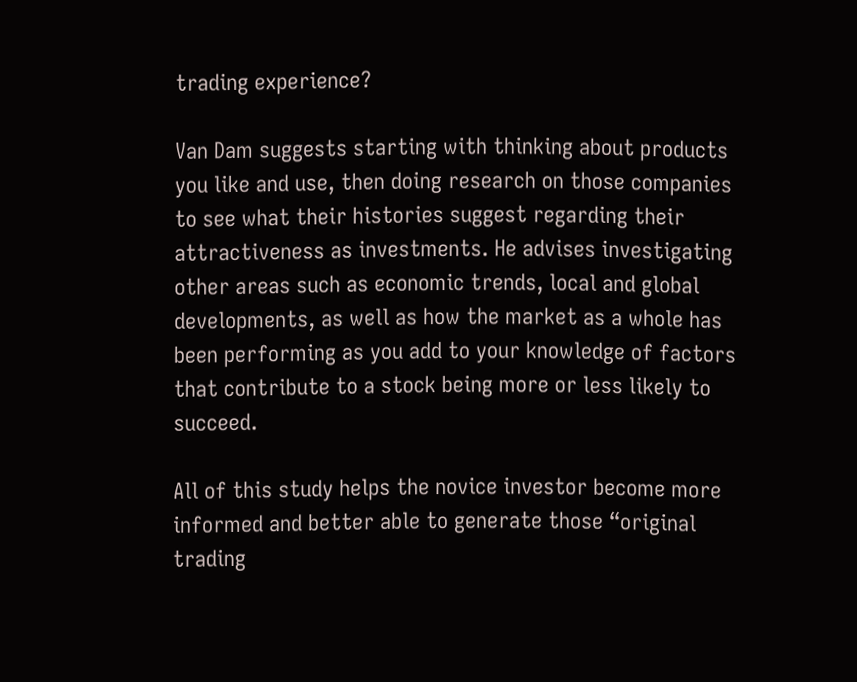trading experience?

Van Dam suggests starting with thinking about products you like and use, then doing research on those companies to see what their histories suggest regarding their attractiveness as investments. He advises investigating other areas such as economic trends, local and global developments, as well as how the market as a whole has been performing as you add to your knowledge of factors that contribute to a stock being more or less likely to succeed.

All of this study helps the novice investor become more informed and better able to generate those “original trading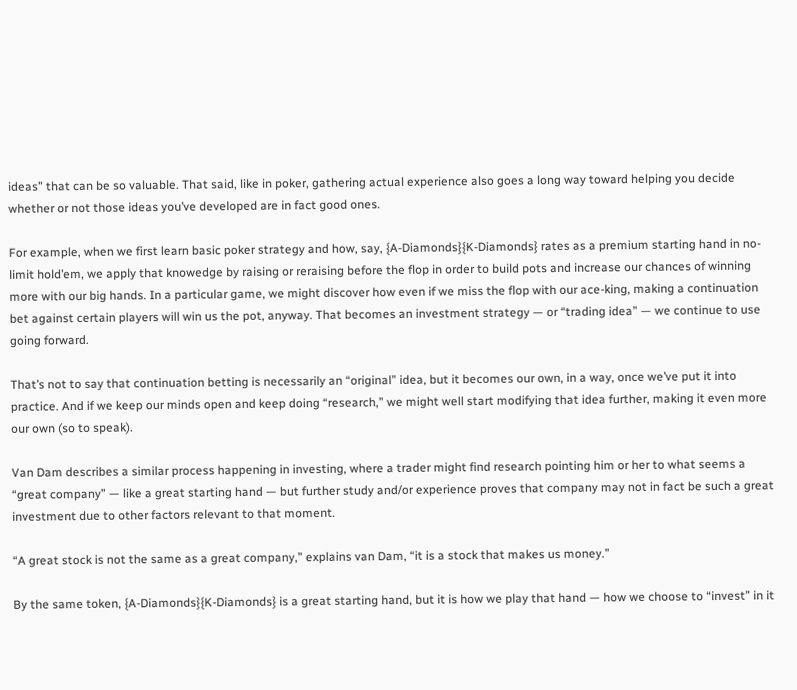ideas” that can be so valuable. That said, like in poker, gathering actual experience also goes a long way toward helping you decide whether or not those ideas you’ve developed are in fact good ones.

For example, when we first learn basic poker strategy and how, say, {A-Diamonds}{K-Diamonds} rates as a premium starting hand in no-limit hold’em, we apply that knowedge by raising or reraising before the flop in order to build pots and increase our chances of winning more with our big hands. In a particular game, we might discover how even if we miss the flop with our ace-king, making a continuation bet against certain players will win us the pot, anyway. That becomes an investment strategy — or “trading idea” — we continue to use going forward.

That’s not to say that continuation betting is necessarily an “original” idea, but it becomes our own, in a way, once we’ve put it into practice. And if we keep our minds open and keep doing “research,” we might well start modifying that idea further, making it even more our own (so to speak).

Van Dam describes a similar process happening in investing, where a trader might find research pointing him or her to what seems a “great company” — like a great starting hand — but further study and/or experience proves that company may not in fact be such a great investment due to other factors relevant to that moment.

“A great stock is not the same as a great company,” explains van Dam, “it is a stock that makes us money.”

By the same token, {A-Diamonds}{K-Diamonds} is a great starting hand, but it is how we play that hand — how we choose to “invest” in it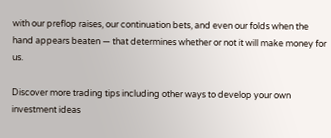with our preflop raises, our continuation bets, and even our folds when the hand appears beaten — that determines whether or not it will make money for us.

Discover more trading tips including other ways to develop your own investment ideas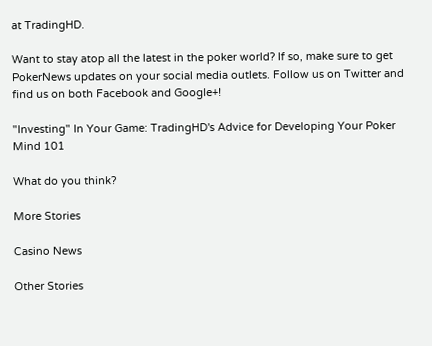at TradingHD.

Want to stay atop all the latest in the poker world? If so, make sure to get PokerNews updates on your social media outlets. Follow us on Twitter and find us on both Facebook and Google+!

"Investing" In Your Game: TradingHD's Advice for Developing Your Poker Mind 101

What do you think?

More Stories

Casino News

Other Stories